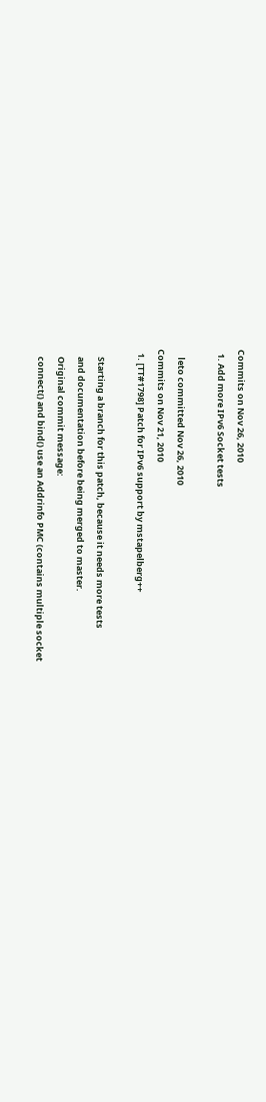Commits on Nov 26, 2010
  1. Add more IPv6 Socket tests

    leto committed Nov 26, 2010
Commits on Nov 21, 2010
  1. [TT#1798] Patch for IPv6 support by mstapelberg++

    Starting a branch for this patch, because it needs more tests
    and documentation before being merged to master.
    Original commit message:
    connect() and bind() use an Addrinfo PMC (contains multiple socket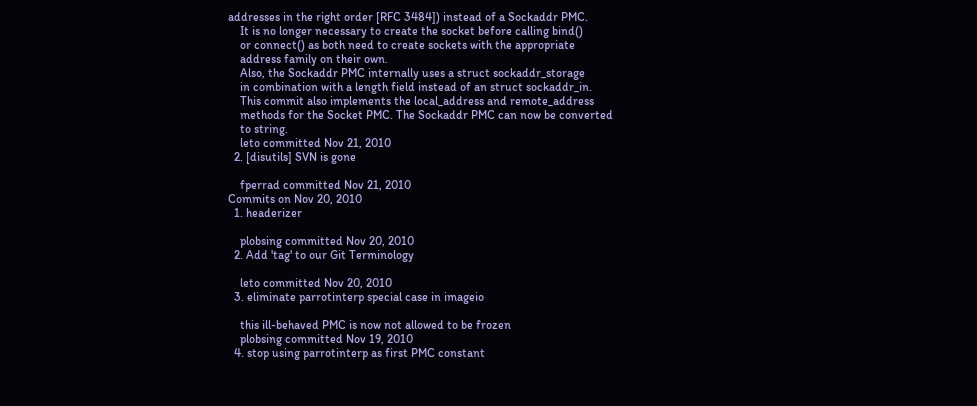addresses in the right order [RFC 3484]) instead of a Sockaddr PMC.
    It is no longer necessary to create the socket before calling bind()
    or connect() as both need to create sockets with the appropriate
    address family on their own.
    Also, the Sockaddr PMC internally uses a struct sockaddr_storage
    in combination with a length field instead of an struct sockaddr_in.
    This commit also implements the local_address and remote_address
    methods for the Socket PMC. The Sockaddr PMC can now be converted
    to string.
    leto committed Nov 21, 2010
  2. [disutils] SVN is gone

    fperrad committed Nov 21, 2010
Commits on Nov 20, 2010
  1. headerizer

    plobsing committed Nov 20, 2010
  2. Add 'tag' to our Git Terminology

    leto committed Nov 20, 2010
  3. eliminate parrotinterp special case in imageio

    this ill-behaved PMC is now not allowed to be frozen
    plobsing committed Nov 19, 2010
  4. stop using parrotinterp as first PMC constant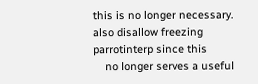this is no longer necessary. also disallow freezing parrotinterp since this
    no longer serves a useful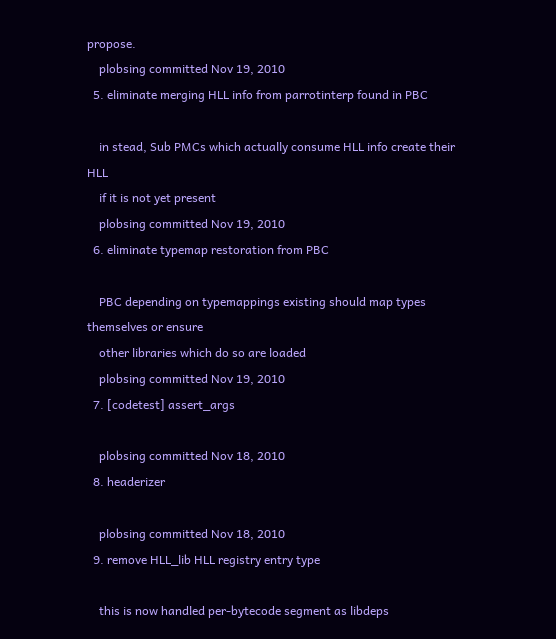propose.
    plobsing committed Nov 19, 2010
  5. eliminate merging HLL info from parrotinterp found in PBC

    in stead, Sub PMCs which actually consume HLL info create their HLL
    if it is not yet present
    plobsing committed Nov 19, 2010
  6. eliminate typemap restoration from PBC

    PBC depending on typemappings existing should map types themselves or ensure
    other libraries which do so are loaded
    plobsing committed Nov 19, 2010
  7. [codetest] assert_args

    plobsing committed Nov 18, 2010
  8. headerizer

    plobsing committed Nov 18, 2010
  9. remove HLL_lib HLL registry entry type

    this is now handled per-bytecode segment as libdeps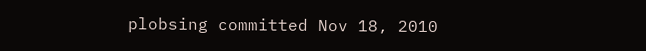plobsing committed Nov 18, 2010